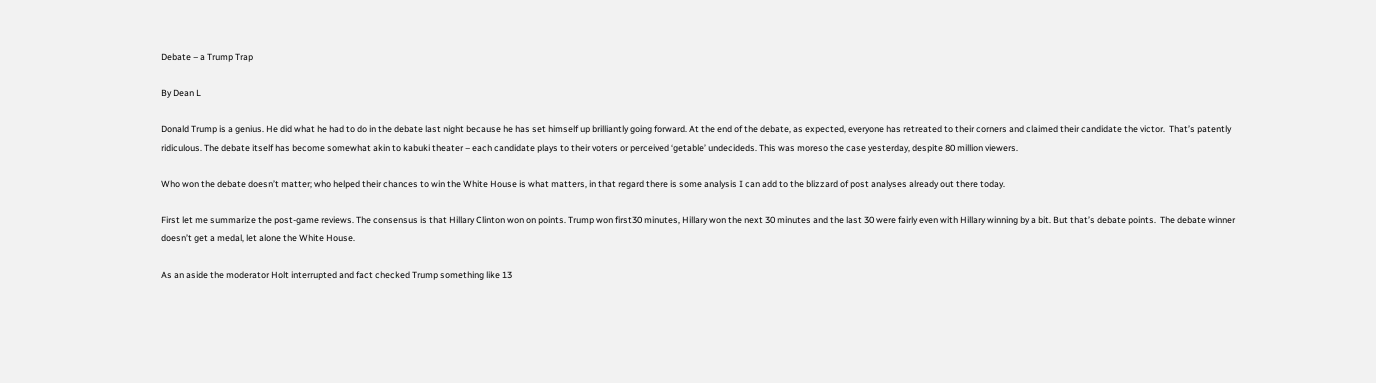Debate – a Trump Trap

By Dean L

Donald Trump is a genius. He did what he had to do in the debate last night because he has set himself up brilliantly going forward. At the end of the debate, as expected, everyone has retreated to their corners and claimed their candidate the victor.  That’s patently ridiculous. The debate itself has become somewhat akin to kabuki theater – each candidate plays to their voters or perceived ‘getable’ undecideds. This was moreso the case yesterday, despite 80 million viewers.

Who won the debate doesn’t matter; who helped their chances to win the White House is what matters, in that regard there is some analysis I can add to the blizzard of post analyses already out there today.

First let me summarize the post-game reviews. The consensus is that Hillary Clinton won on points. Trump won first30 minutes, Hillary won the next 30 minutes and the last 30 were fairly even with Hillary winning by a bit. But that’s debate points.  The debate winner doesn’t get a medal, let alone the White House.

As an aside the moderator Holt interrupted and fact checked Trump something like 13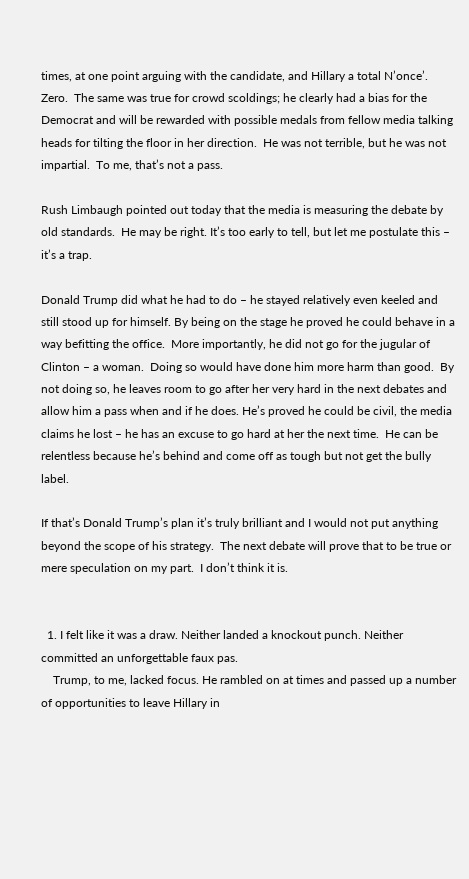times, at one point arguing with the candidate, and Hillary a total N’once’. Zero.  The same was true for crowd scoldings; he clearly had a bias for the Democrat and will be rewarded with possible medals from fellow media talking heads for tilting the floor in her direction.  He was not terrible, but he was not impartial.  To me, that’s not a pass.

Rush Limbaugh pointed out today that the media is measuring the debate by old standards.  He may be right. It’s too early to tell, but let me postulate this – it’s a trap.

Donald Trump did what he had to do – he stayed relatively even keeled and still stood up for himself. By being on the stage he proved he could behave in a way befitting the office.  More importantly, he did not go for the jugular of Clinton – a woman.  Doing so would have done him more harm than good.  By not doing so, he leaves room to go after her very hard in the next debates and allow him a pass when and if he does. He’s proved he could be civil, the media claims he lost – he has an excuse to go hard at her the next time.  He can be relentless because he’s behind and come off as tough but not get the bully label.

If that’s Donald Trump’s plan it’s truly brilliant and I would not put anything beyond the scope of his strategy.  The next debate will prove that to be true or mere speculation on my part.  I don’t think it is.


  1. I felt like it was a draw. Neither landed a knockout punch. Neither committed an unforgettable faux pas.
    Trump, to me, lacked focus. He rambled on at times and passed up a number of opportunities to leave Hillary in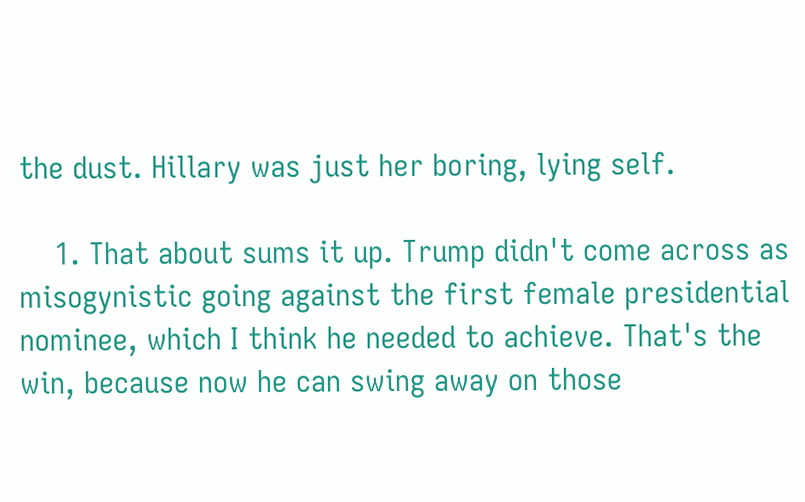the dust. Hillary was just her boring, lying self.

    1. That about sums it up. Trump didn't come across as misogynistic going against the first female presidential nominee, which I think he needed to achieve. That's the win, because now he can swing away on those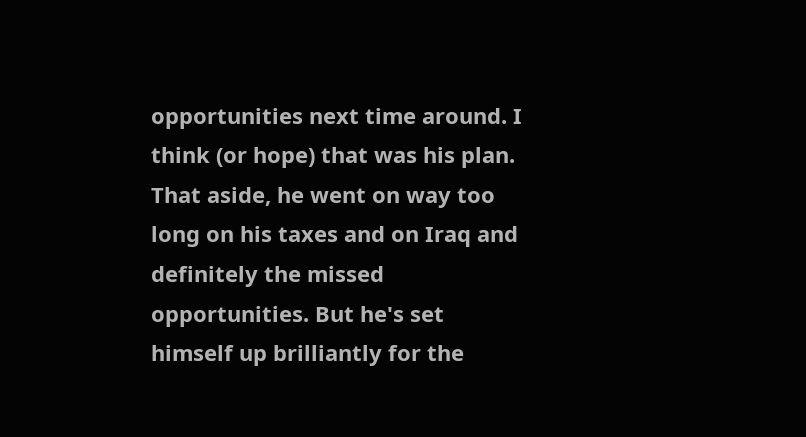opportunities next time around. I think (or hope) that was his plan. That aside, he went on way too long on his taxes and on Iraq and definitely the missed opportunities. But he's set himself up brilliantly for the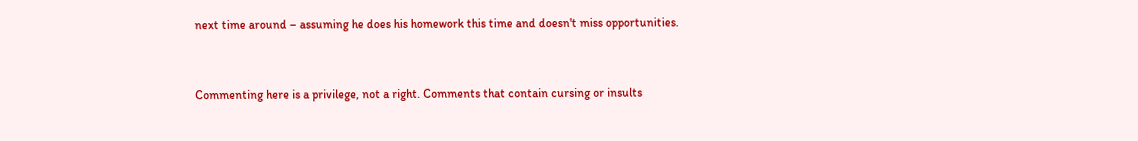next time around – assuming he does his homework this time and doesn't miss opportunities.


Commenting here is a privilege, not a right. Comments that contain cursing or insults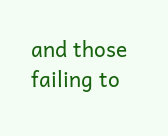and those failing to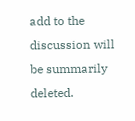add to the discussion will be summarily deleted.